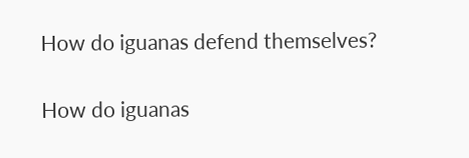How do iguanas defend themselves?

How do iguanas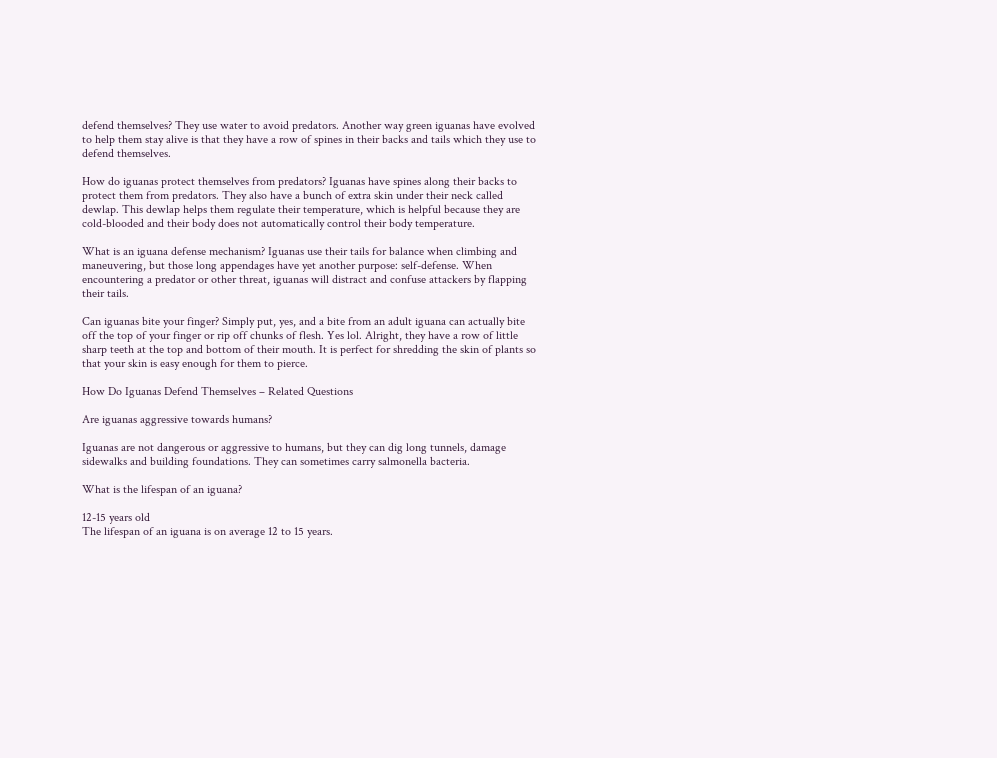defend themselves? They use water to avoid predators. Another way green iguanas have evolved to help them stay alive is that they have a row of spines in their backs and tails which they use to defend themselves.

How do iguanas protect themselves from predators? Iguanas have spines along their backs to protect them from predators. They also have a bunch of extra skin under their neck called dewlap. This dewlap helps them regulate their temperature, which is helpful because they are cold-blooded and their body does not automatically control their body temperature.

What is an iguana defense mechanism? Iguanas use their tails for balance when climbing and maneuvering, but those long appendages have yet another purpose: self-defense. When encountering a predator or other threat, iguanas will distract and confuse attackers by flapping their tails.

Can iguanas bite your finger? Simply put, yes, and a bite from an adult iguana can actually bite off the top of your finger or rip off chunks of flesh. Yes lol. Alright, they have a row of little sharp teeth at the top and bottom of their mouth. It is perfect for shredding the skin of plants so that your skin is easy enough for them to pierce.

How Do Iguanas Defend Themselves – Related Questions

Are iguanas aggressive towards humans?

Iguanas are not dangerous or aggressive to humans, but they can dig long tunnels, damage sidewalks and building foundations. They can sometimes carry salmonella bacteria.

What is the lifespan of an iguana?

12-15 years old
The lifespan of an iguana is on average 12 to 15 years.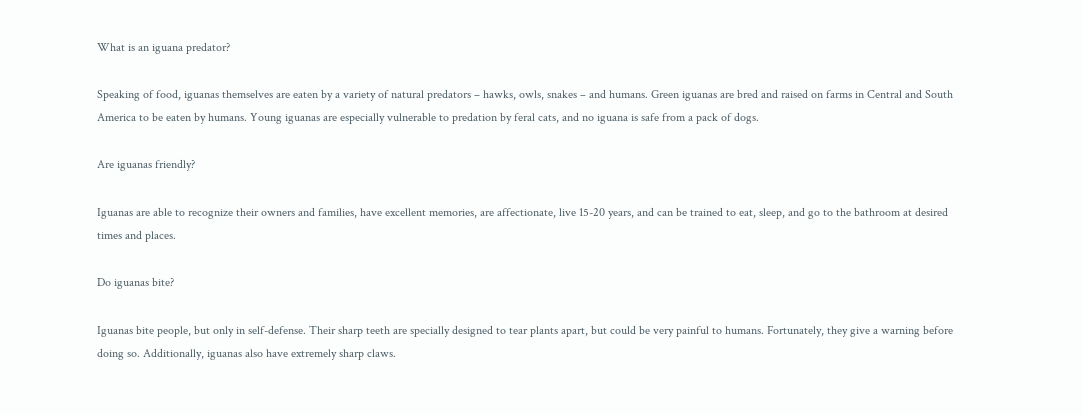What is an iguana predator?

Speaking of food, iguanas themselves are eaten by a variety of natural predators – hawks, owls, snakes – and humans. Green iguanas are bred and raised on farms in Central and South America to be eaten by humans. Young iguanas are especially vulnerable to predation by feral cats, and no iguana is safe from a pack of dogs.

Are iguanas friendly?

Iguanas are able to recognize their owners and families, have excellent memories, are affectionate, live 15-20 years, and can be trained to eat, sleep, and go to the bathroom at desired times and places.

Do iguanas bite?

Iguanas bite people, but only in self-defense. Their sharp teeth are specially designed to tear plants apart, but could be very painful to humans. Fortunately, they give a warning before doing so. Additionally, iguanas also have extremely sharp claws.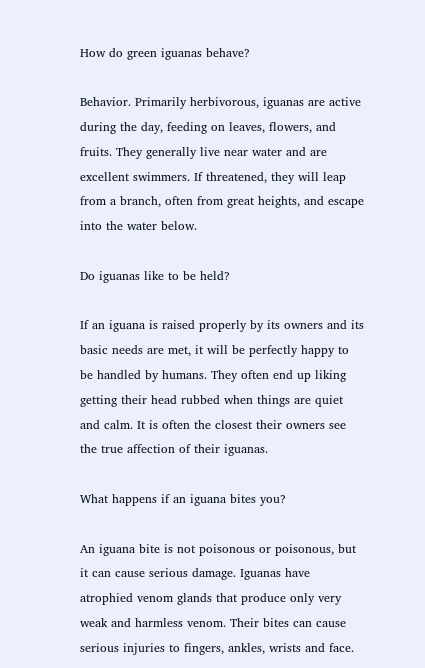How do green iguanas behave?

Behavior. Primarily herbivorous, iguanas are active during the day, feeding on leaves, flowers, and fruits. They generally live near water and are excellent swimmers. If threatened, they will leap from a branch, often from great heights, and escape into the water below.

Do iguanas like to be held?

If an iguana is raised properly by its owners and its basic needs are met, it will be perfectly happy to be handled by humans. They often end up liking getting their head rubbed when things are quiet and calm. It is often the closest their owners see the true affection of their iguanas.

What happens if an iguana bites you?

An iguana bite is not poisonous or poisonous, but it can cause serious damage. Iguanas have atrophied venom glands that produce only very weak and harmless venom. Their bites can cause serious injuries to fingers, ankles, wrists and face.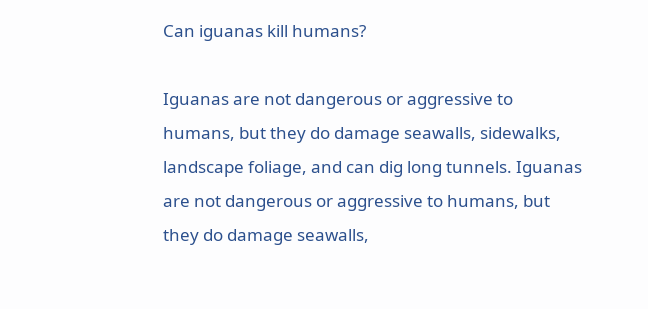Can iguanas kill humans?

Iguanas are not dangerous or aggressive to humans, but they do damage seawalls, sidewalks, landscape foliage, and can dig long tunnels. Iguanas are not dangerous or aggressive to humans, but they do damage seawalls,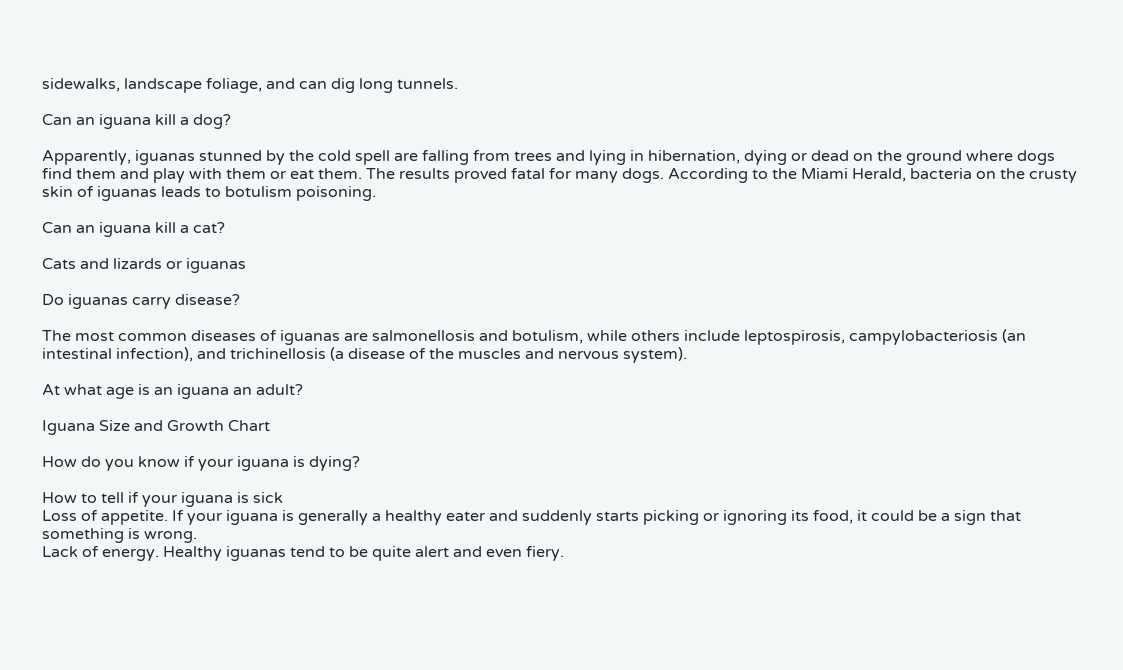sidewalks, landscape foliage, and can dig long tunnels.

Can an iguana kill a dog?

Apparently, iguanas stunned by the cold spell are falling from trees and lying in hibernation, dying or dead on the ground where dogs find them and play with them or eat them. The results proved fatal for many dogs. According to the Miami Herald, bacteria on the crusty skin of iguanas leads to botulism poisoning.

Can an iguana kill a cat?

Cats and lizards or iguanas

Do iguanas carry disease?

The most common diseases of iguanas are salmonellosis and botulism, while others include leptospirosis, campylobacteriosis (an intestinal infection), and trichinellosis (a disease of the muscles and nervous system).

At what age is an iguana an adult?

Iguana Size and Growth Chart

How do you know if your iguana is dying?

How to tell if your iguana is sick
Loss of appetite. If your iguana is generally a healthy eater and suddenly starts picking or ignoring its food, it could be a sign that something is wrong.
Lack of energy. Healthy iguanas tend to be quite alert and even fiery.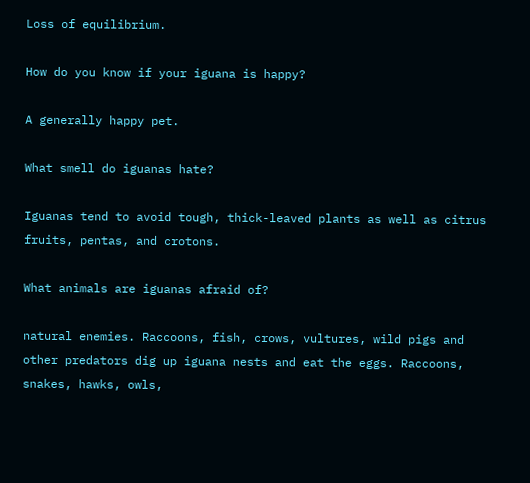Loss of equilibrium.

How do you know if your iguana is happy?

A generally happy pet.

What smell do iguanas hate?

Iguanas tend to avoid tough, thick-leaved plants as well as citrus fruits, pentas, and crotons.

What animals are iguanas afraid of?

natural enemies. Raccoons, fish, crows, vultures, wild pigs and other predators dig up iguana nests and eat the eggs. Raccoons, snakes, hawks, owls,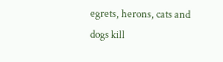egrets, herons, cats and dogs kill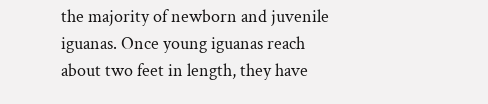the majority of newborn and juvenile iguanas. Once young iguanas reach about two feet in length, they have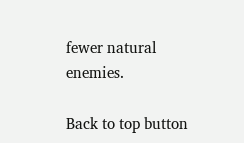fewer natural enemies.

Back to top button